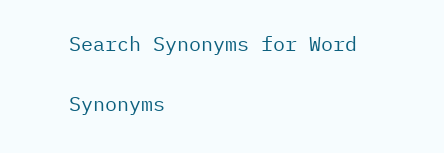Search Synonyms for Word

Synonyms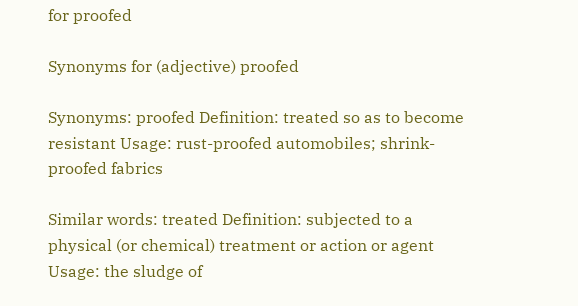for proofed

Synonyms for (adjective) proofed

Synonyms: proofed Definition: treated so as to become resistant Usage: rust-proofed automobiles; shrink-proofed fabrics

Similar words: treated Definition: subjected to a physical (or chemical) treatment or action or agent Usage: the sludge of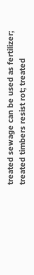treated sewage can be used as fertilizer; treated timbers resist rot; treated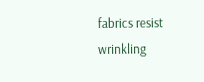fabrics resist wrinkling